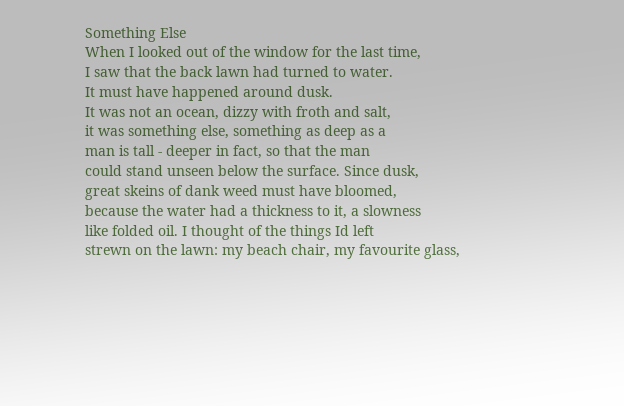Something Else
When I looked out of the window for the last time,
I saw that the back lawn had turned to water.
It must have happened around dusk.
It was not an ocean, dizzy with froth and salt,
it was something else, something as deep as a
man is tall - deeper in fact, so that the man
could stand unseen below the surface. Since dusk,
great skeins of dank weed must have bloomed,
because the water had a thickness to it, a slowness
like folded oil. I thought of the things Id left
strewn on the lawn: my beach chair, my favourite glass,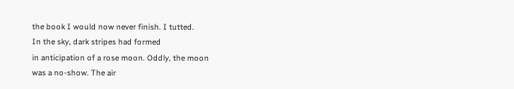the book I would now never finish. I tutted.
In the sky, dark stripes had formed
in anticipation of a rose moon. Oddly, the moon
was a no-show. The air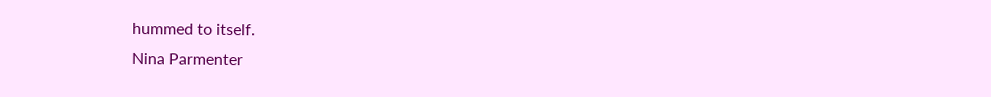hummed to itself.
Nina Parmenter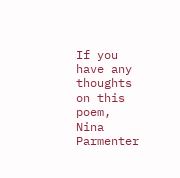If you have any thoughts on this poem,  Nina Parmenter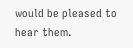would be pleased to hear them.